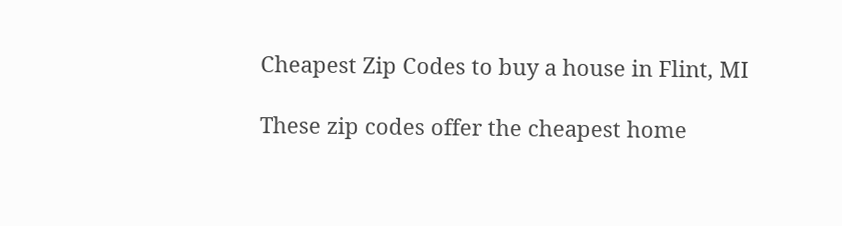Cheapest Zip Codes to buy a house in Flint, MI

These zip codes offer the cheapest home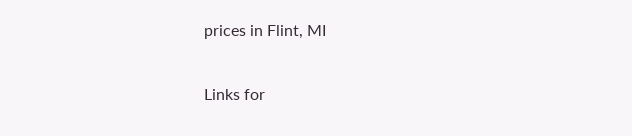prices in Flint, MI

Links for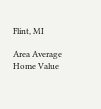Flint, MI

Area Average Home Value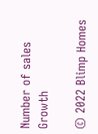Number of sales Growth

© 2022 Blimp Homes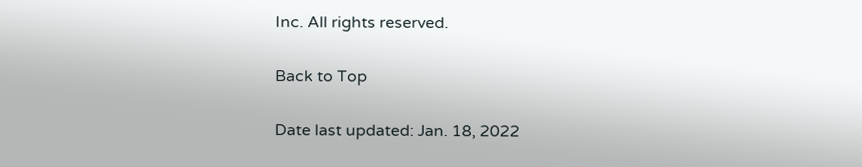Inc. All rights reserved.

Back to Top

Date last updated: Jan. 18, 2022